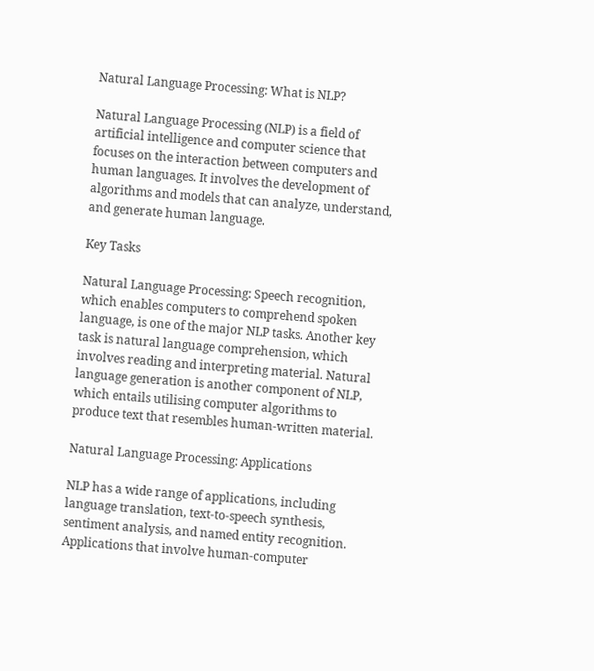Natural Language Processing: What is NLP?

Natural Language Processing (NLP) is a field of artificial intelligence and computer science that focuses on the interaction between computers and human languages. It involves the development of algorithms and models that can analyze, understand, and generate human language.

Key Tasks

Natural Language Processing: Speech recognition, which enables computers to comprehend spoken language, is one of the major NLP tasks. Another key task is natural language comprehension, which involves reading and interpreting material. Natural language generation is another component of NLP, which entails utilising computer algorithms to produce text that resembles human-written material.

Natural Language Processing: Applications

NLP has a wide range of applications, including language translation, text-to-speech synthesis, sentiment analysis, and named entity recognition. Applications that involve human-computer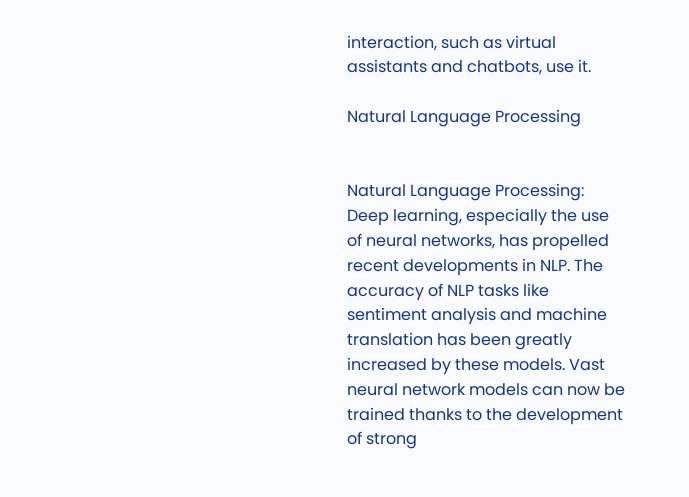interaction, such as virtual assistants and chatbots, use it.

Natural Language Processing


Natural Language Processing: Deep learning, especially the use of neural networks, has propelled recent developments in NLP. The accuracy of NLP tasks like sentiment analysis and machine translation has been greatly increased by these models. Vast neural network models can now be trained thanks to the development of strong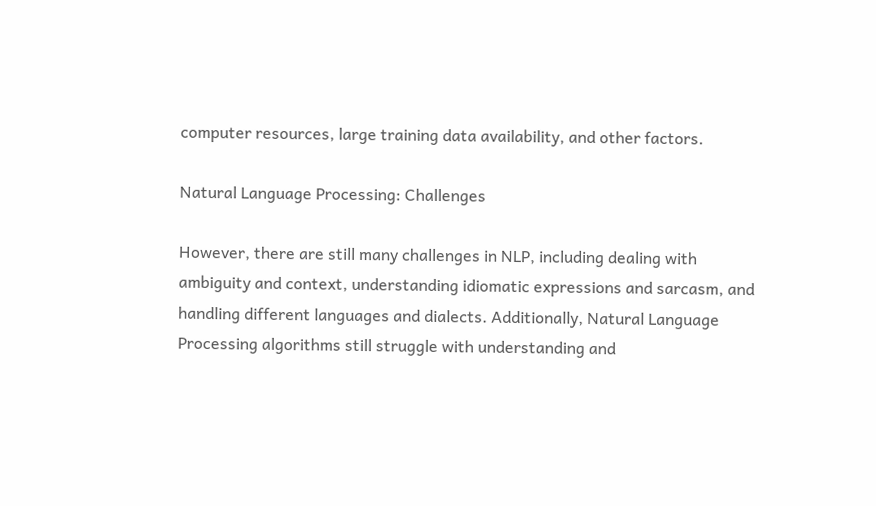computer resources, large training data availability, and other factors.

Natural Language Processing: Challenges

However, there are still many challenges in NLP, including dealing with ambiguity and context, understanding idiomatic expressions and sarcasm, and handling different languages and dialects. Additionally, Natural Language Processing algorithms still struggle with understanding and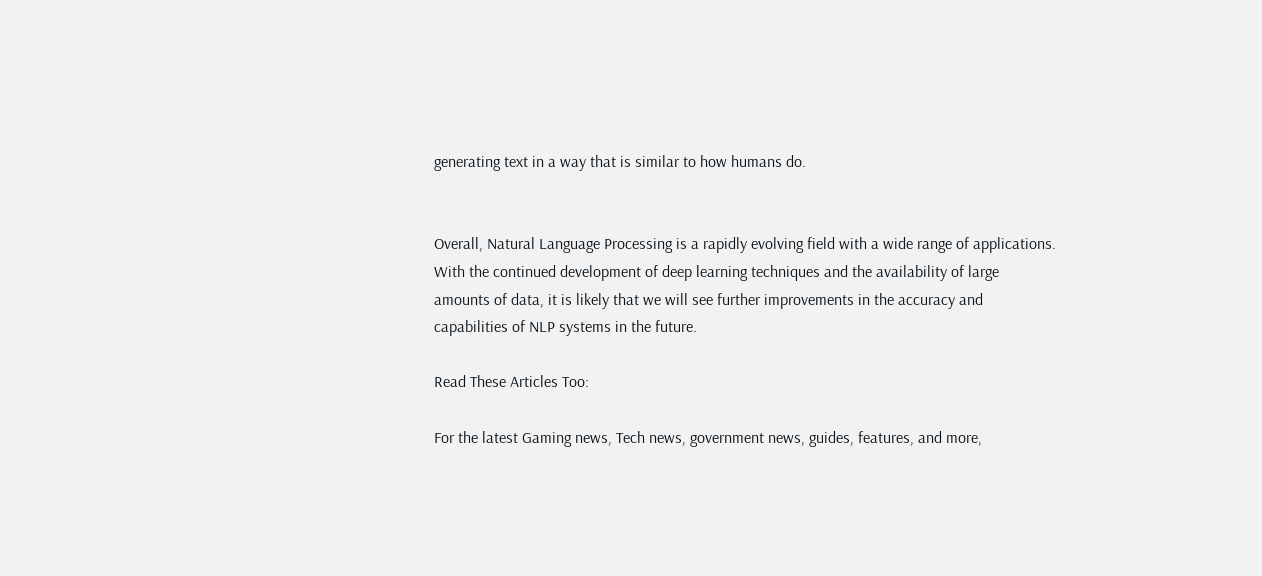generating text in a way that is similar to how humans do.


Overall, Natural Language Processing is a rapidly evolving field with a wide range of applications. With the continued development of deep learning techniques and the availability of large amounts of data, it is likely that we will see further improvements in the accuracy and capabilities of NLP systems in the future.

Read These Articles Too:

For the latest Gaming news, Tech news, government news, guides, features, and more,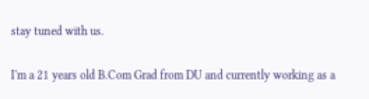stay tuned with us.

I'm a 21 years old B.Com Grad from DU and currently working as a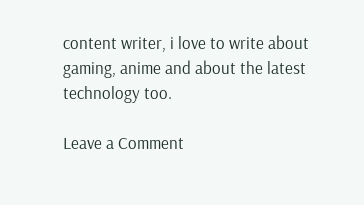content writer, i love to write about gaming, anime and about the latest technology too.

Leave a Comment